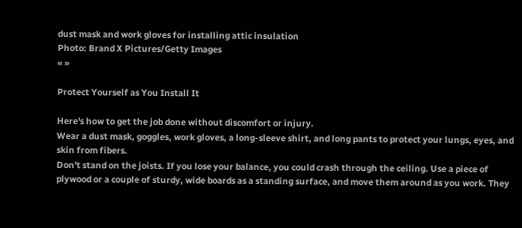dust mask and work gloves for installing attic insulation
Photo: Brand X Pictures/Getty Images
« »

Protect Yourself as You Install It

Here's how to get the job done without discomfort or injury.
Wear a dust mask, goggles, work gloves, a long-sleeve shirt, and long pants to protect your lungs, eyes, and skin from fibers.
Don't stand on the joists. If you lose your balance, you could crash through the ceiling. Use a piece of plywood or a couple of sturdy, wide boards as a standing surface, and move them around as you work. They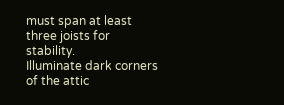must span at least three joists for stability.
Illuminate dark corners of the attic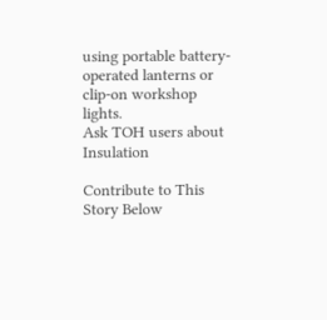using portable battery-operated lanterns or clip-on workshop lights.
Ask TOH users about Insulation

Contribute to This Story Below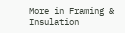More in Framing & Insulation